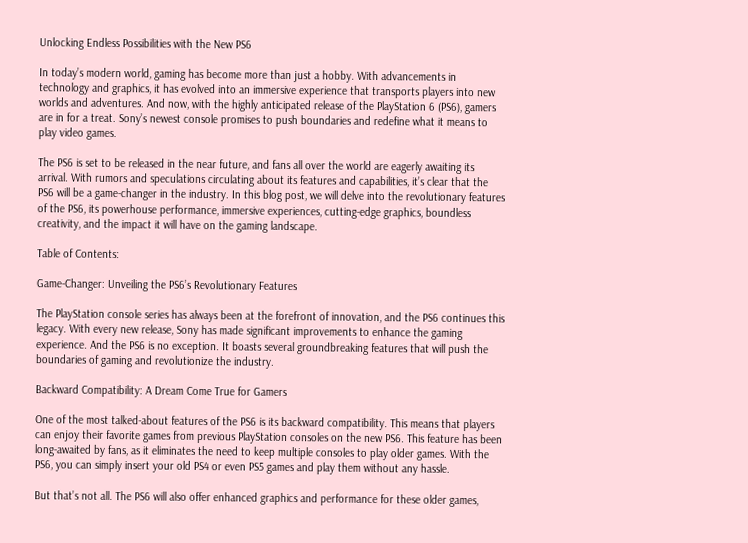Unlocking Endless Possibilities with the New PS6

In today’s modern world, gaming has become more than just a hobby. With advancements in technology and graphics, it has evolved into an immersive experience that transports players into new worlds and adventures. And now, with the highly anticipated release of the PlayStation 6 (PS6), gamers are in for a treat. Sony’s newest console promises to push boundaries and redefine what it means to play video games.

The PS6 is set to be released in the near future, and fans all over the world are eagerly awaiting its arrival. With rumors and speculations circulating about its features and capabilities, it’s clear that the PS6 will be a game-changer in the industry. In this blog post, we will delve into the revolutionary features of the PS6, its powerhouse performance, immersive experiences, cutting-edge graphics, boundless creativity, and the impact it will have on the gaming landscape.

Table of Contents:

Game-Changer: Unveiling the PS6’s Revolutionary Features

The PlayStation console series has always been at the forefront of innovation, and the PS6 continues this legacy. With every new release, Sony has made significant improvements to enhance the gaming experience. And the PS6 is no exception. It boasts several groundbreaking features that will push the boundaries of gaming and revolutionize the industry.

Backward Compatibility: A Dream Come True for Gamers

One of the most talked-about features of the PS6 is its backward compatibility. This means that players can enjoy their favorite games from previous PlayStation consoles on the new PS6. This feature has been long-awaited by fans, as it eliminates the need to keep multiple consoles to play older games. With the PS6, you can simply insert your old PS4 or even PS5 games and play them without any hassle.

But that’s not all. The PS6 will also offer enhanced graphics and performance for these older games,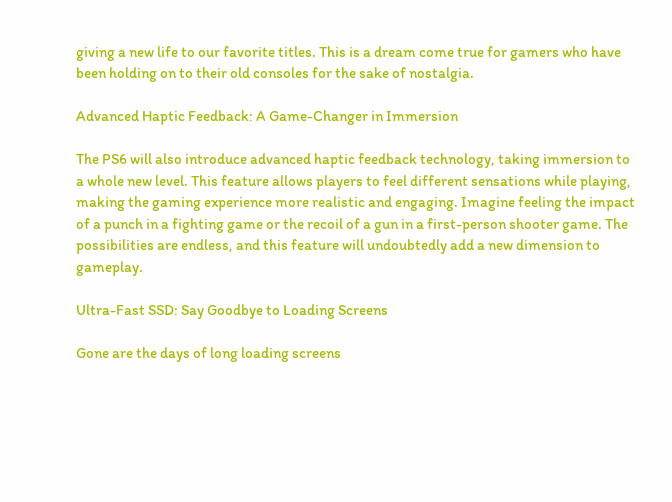giving a new life to our favorite titles. This is a dream come true for gamers who have been holding on to their old consoles for the sake of nostalgia.

Advanced Haptic Feedback: A Game-Changer in Immersion

The PS6 will also introduce advanced haptic feedback technology, taking immersion to a whole new level. This feature allows players to feel different sensations while playing, making the gaming experience more realistic and engaging. Imagine feeling the impact of a punch in a fighting game or the recoil of a gun in a first-person shooter game. The possibilities are endless, and this feature will undoubtedly add a new dimension to gameplay.

Ultra-Fast SSD: Say Goodbye to Loading Screens

Gone are the days of long loading screens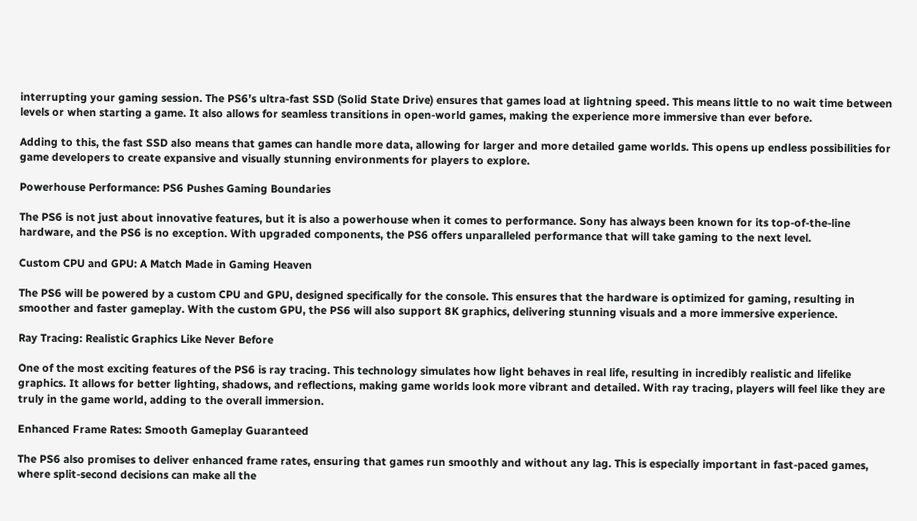interrupting your gaming session. The PS6’s ultra-fast SSD (Solid State Drive) ensures that games load at lightning speed. This means little to no wait time between levels or when starting a game. It also allows for seamless transitions in open-world games, making the experience more immersive than ever before.

Adding to this, the fast SSD also means that games can handle more data, allowing for larger and more detailed game worlds. This opens up endless possibilities for game developers to create expansive and visually stunning environments for players to explore.

Powerhouse Performance: PS6 Pushes Gaming Boundaries

The PS6 is not just about innovative features, but it is also a powerhouse when it comes to performance. Sony has always been known for its top-of-the-line hardware, and the PS6 is no exception. With upgraded components, the PS6 offers unparalleled performance that will take gaming to the next level.

Custom CPU and GPU: A Match Made in Gaming Heaven

The PS6 will be powered by a custom CPU and GPU, designed specifically for the console. This ensures that the hardware is optimized for gaming, resulting in smoother and faster gameplay. With the custom GPU, the PS6 will also support 8K graphics, delivering stunning visuals and a more immersive experience.

Ray Tracing: Realistic Graphics Like Never Before

One of the most exciting features of the PS6 is ray tracing. This technology simulates how light behaves in real life, resulting in incredibly realistic and lifelike graphics. It allows for better lighting, shadows, and reflections, making game worlds look more vibrant and detailed. With ray tracing, players will feel like they are truly in the game world, adding to the overall immersion.

Enhanced Frame Rates: Smooth Gameplay Guaranteed

The PS6 also promises to deliver enhanced frame rates, ensuring that games run smoothly and without any lag. This is especially important in fast-paced games, where split-second decisions can make all the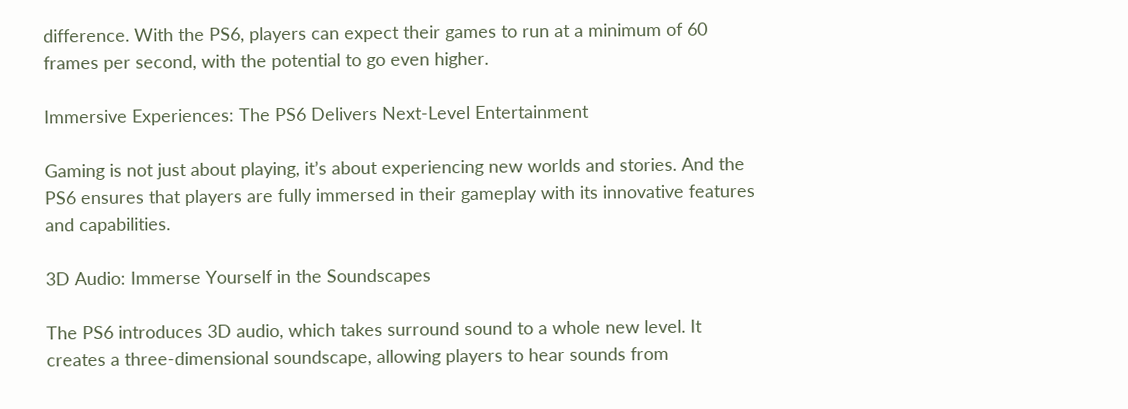difference. With the PS6, players can expect their games to run at a minimum of 60 frames per second, with the potential to go even higher.

Immersive Experiences: The PS6 Delivers Next-Level Entertainment

Gaming is not just about playing, it’s about experiencing new worlds and stories. And the PS6 ensures that players are fully immersed in their gameplay with its innovative features and capabilities.

3D Audio: Immerse Yourself in the Soundscapes

The PS6 introduces 3D audio, which takes surround sound to a whole new level. It creates a three-dimensional soundscape, allowing players to hear sounds from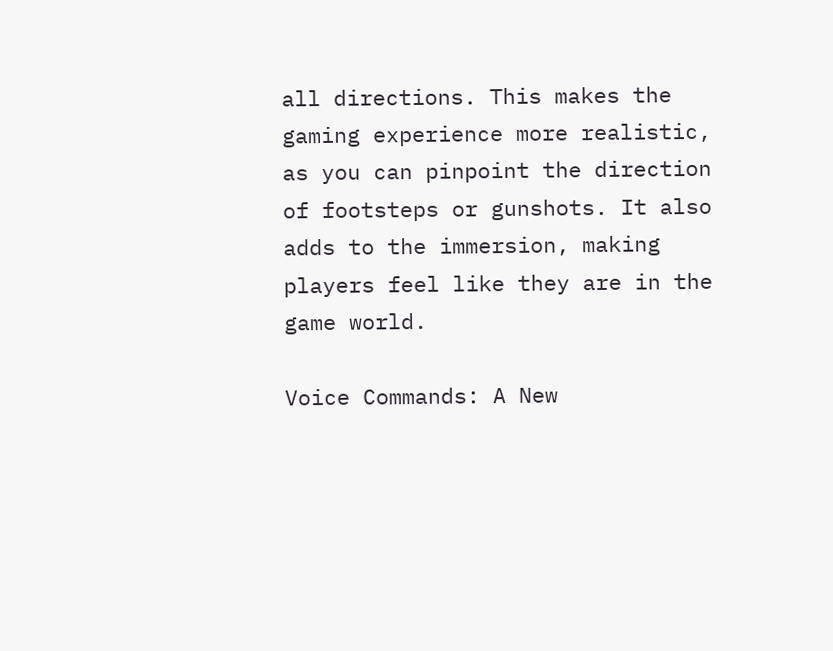all directions. This makes the gaming experience more realistic, as you can pinpoint the direction of footsteps or gunshots. It also adds to the immersion, making players feel like they are in the game world.

Voice Commands: A New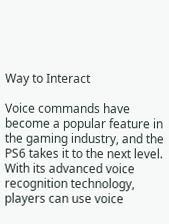Way to Interact

Voice commands have become a popular feature in the gaming industry, and the PS6 takes it to the next level. With its advanced voice recognition technology, players can use voice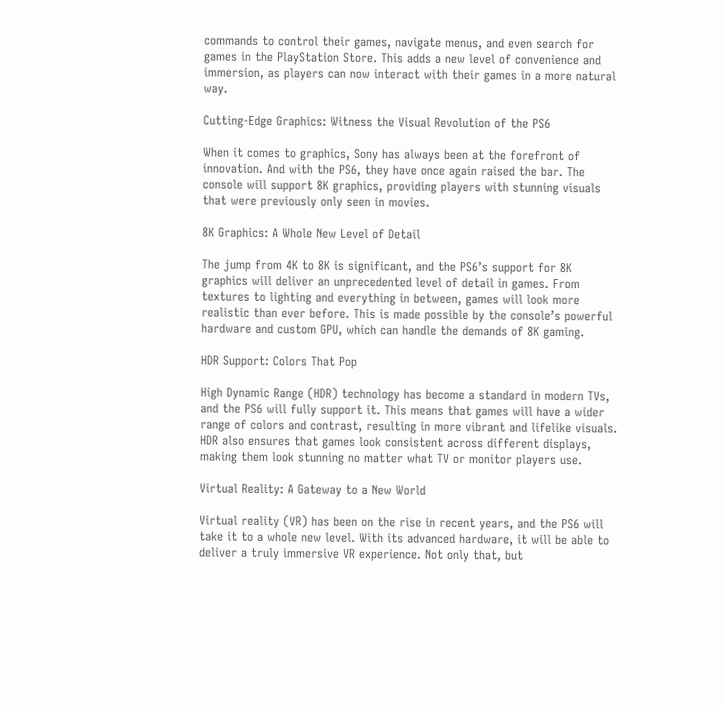commands to control their games, navigate menus, and even search for games in the PlayStation Store. This adds a new level of convenience and immersion, as players can now interact with their games in a more natural way.

Cutting-Edge Graphics: Witness the Visual Revolution of the PS6

When it comes to graphics, Sony has always been at the forefront of innovation. And with the PS6, they have once again raised the bar. The console will support 8K graphics, providing players with stunning visuals that were previously only seen in movies.

8K Graphics: A Whole New Level of Detail

The jump from 4K to 8K is significant, and the PS6’s support for 8K graphics will deliver an unprecedented level of detail in games. From textures to lighting and everything in between, games will look more realistic than ever before. This is made possible by the console’s powerful hardware and custom GPU, which can handle the demands of 8K gaming.

HDR Support: Colors That Pop

High Dynamic Range (HDR) technology has become a standard in modern TVs, and the PS6 will fully support it. This means that games will have a wider range of colors and contrast, resulting in more vibrant and lifelike visuals. HDR also ensures that games look consistent across different displays, making them look stunning no matter what TV or monitor players use.

Virtual Reality: A Gateway to a New World

Virtual reality (VR) has been on the rise in recent years, and the PS6 will take it to a whole new level. With its advanced hardware, it will be able to deliver a truly immersive VR experience. Not only that, but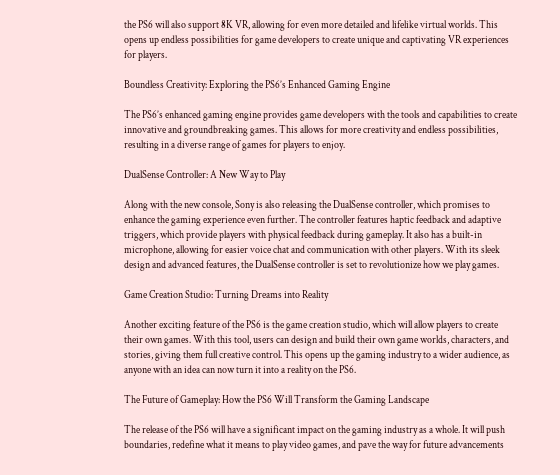the PS6 will also support 8K VR, allowing for even more detailed and lifelike virtual worlds. This opens up endless possibilities for game developers to create unique and captivating VR experiences for players.

Boundless Creativity: Exploring the PS6’s Enhanced Gaming Engine

The PS6’s enhanced gaming engine provides game developers with the tools and capabilities to create innovative and groundbreaking games. This allows for more creativity and endless possibilities, resulting in a diverse range of games for players to enjoy.

DualSense Controller: A New Way to Play

Along with the new console, Sony is also releasing the DualSense controller, which promises to enhance the gaming experience even further. The controller features haptic feedback and adaptive triggers, which provide players with physical feedback during gameplay. It also has a built-in microphone, allowing for easier voice chat and communication with other players. With its sleek design and advanced features, the DualSense controller is set to revolutionize how we play games.

Game Creation Studio: Turning Dreams into Reality

Another exciting feature of the PS6 is the game creation studio, which will allow players to create their own games. With this tool, users can design and build their own game worlds, characters, and stories, giving them full creative control. This opens up the gaming industry to a wider audience, as anyone with an idea can now turn it into a reality on the PS6.

The Future of Gameplay: How the PS6 Will Transform the Gaming Landscape

The release of the PS6 will have a significant impact on the gaming industry as a whole. It will push boundaries, redefine what it means to play video games, and pave the way for future advancements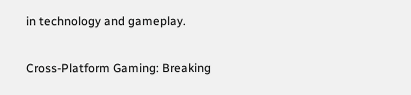in technology and gameplay.

Cross-Platform Gaming: Breaking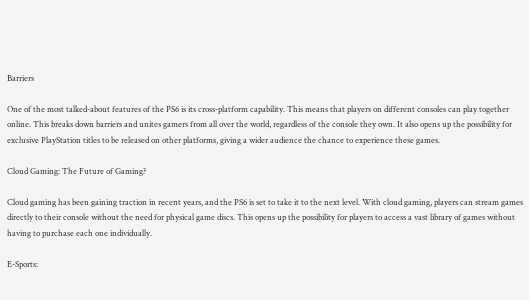Barriers

One of the most talked-about features of the PS6 is its cross-platform capability. This means that players on different consoles can play together online. This breaks down barriers and unites gamers from all over the world, regardless of the console they own. It also opens up the possibility for exclusive PlayStation titles to be released on other platforms, giving a wider audience the chance to experience these games.

Cloud Gaming: The Future of Gaming?

Cloud gaming has been gaining traction in recent years, and the PS6 is set to take it to the next level. With cloud gaming, players can stream games directly to their console without the need for physical game discs. This opens up the possibility for players to access a vast library of games without having to purchase each one individually.

E-Sports: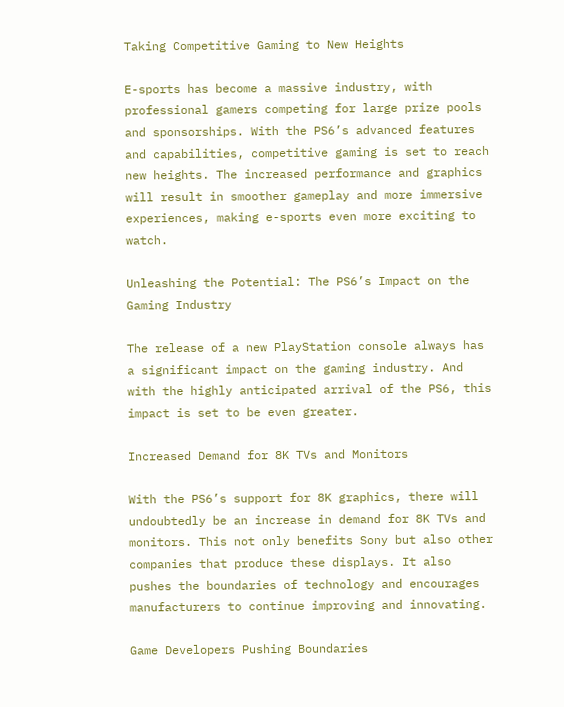Taking Competitive Gaming to New Heights

E-sports has become a massive industry, with professional gamers competing for large prize pools and sponsorships. With the PS6’s advanced features and capabilities, competitive gaming is set to reach new heights. The increased performance and graphics will result in smoother gameplay and more immersive experiences, making e-sports even more exciting to watch.

Unleashing the Potential: The PS6’s Impact on the Gaming Industry

The release of a new PlayStation console always has a significant impact on the gaming industry. And with the highly anticipated arrival of the PS6, this impact is set to be even greater.

Increased Demand for 8K TVs and Monitors

With the PS6’s support for 8K graphics, there will undoubtedly be an increase in demand for 8K TVs and monitors. This not only benefits Sony but also other companies that produce these displays. It also pushes the boundaries of technology and encourages manufacturers to continue improving and innovating.

Game Developers Pushing Boundaries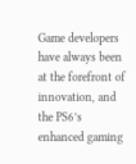Game developers have always been at the forefront of innovation, and the PS6’s enhanced gaming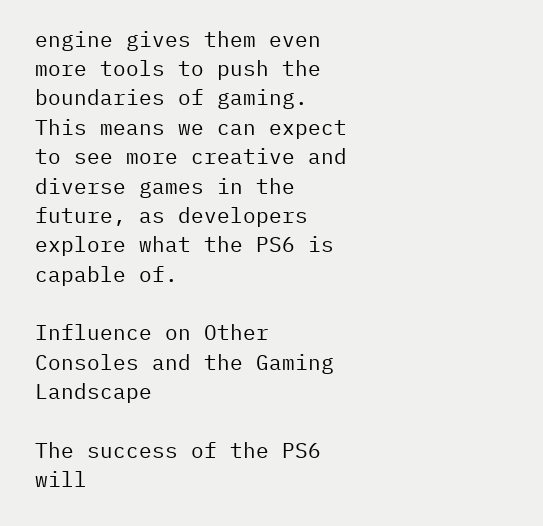engine gives them even more tools to push the boundaries of gaming. This means we can expect to see more creative and diverse games in the future, as developers explore what the PS6 is capable of.

Influence on Other Consoles and the Gaming Landscape

The success of the PS6 will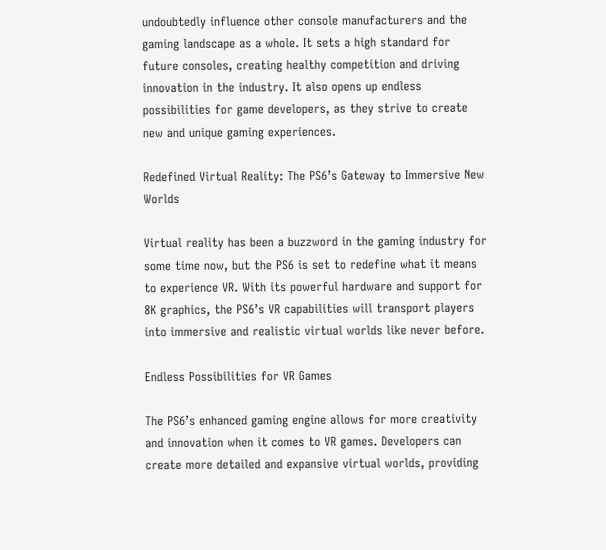undoubtedly influence other console manufacturers and the gaming landscape as a whole. It sets a high standard for future consoles, creating healthy competition and driving innovation in the industry. It also opens up endless possibilities for game developers, as they strive to create new and unique gaming experiences.

Redefined Virtual Reality: The PS6’s Gateway to Immersive New Worlds

Virtual reality has been a buzzword in the gaming industry for some time now, but the PS6 is set to redefine what it means to experience VR. With its powerful hardware and support for 8K graphics, the PS6’s VR capabilities will transport players into immersive and realistic virtual worlds like never before.

Endless Possibilities for VR Games

The PS6’s enhanced gaming engine allows for more creativity and innovation when it comes to VR games. Developers can create more detailed and expansive virtual worlds, providing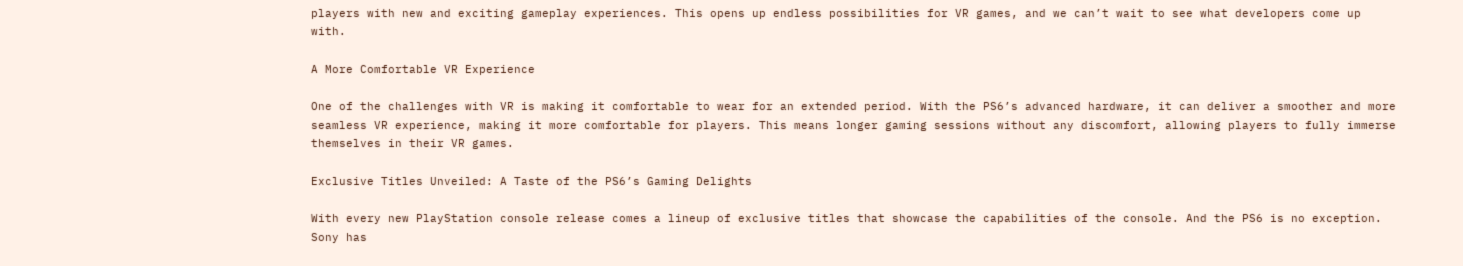players with new and exciting gameplay experiences. This opens up endless possibilities for VR games, and we can’t wait to see what developers come up with.

A More Comfortable VR Experience

One of the challenges with VR is making it comfortable to wear for an extended period. With the PS6’s advanced hardware, it can deliver a smoother and more seamless VR experience, making it more comfortable for players. This means longer gaming sessions without any discomfort, allowing players to fully immerse themselves in their VR games.

Exclusive Titles Unveiled: A Taste of the PS6’s Gaming Delights

With every new PlayStation console release comes a lineup of exclusive titles that showcase the capabilities of the console. And the PS6 is no exception. Sony has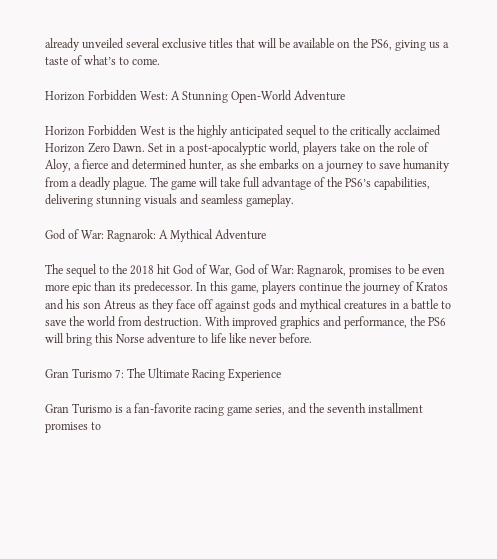already unveiled several exclusive titles that will be available on the PS6, giving us a taste of what’s to come.

Horizon Forbidden West: A Stunning Open-World Adventure

Horizon Forbidden West is the highly anticipated sequel to the critically acclaimed Horizon Zero Dawn. Set in a post-apocalyptic world, players take on the role of Aloy, a fierce and determined hunter, as she embarks on a journey to save humanity from a deadly plague. The game will take full advantage of the PS6’s capabilities, delivering stunning visuals and seamless gameplay.

God of War: Ragnarok: A Mythical Adventure

The sequel to the 2018 hit God of War, God of War: Ragnarok, promises to be even more epic than its predecessor. In this game, players continue the journey of Kratos and his son Atreus as they face off against gods and mythical creatures in a battle to save the world from destruction. With improved graphics and performance, the PS6 will bring this Norse adventure to life like never before.

Gran Turismo 7: The Ultimate Racing Experience

Gran Turismo is a fan-favorite racing game series, and the seventh installment promises to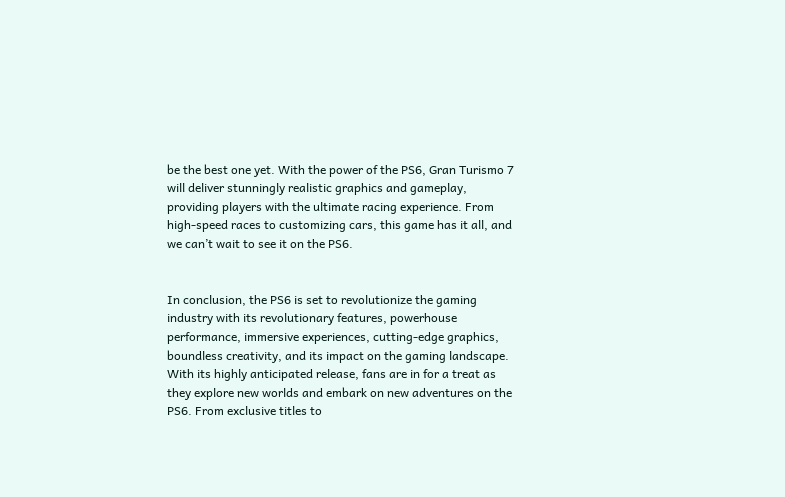be the best one yet. With the power of the PS6, Gran Turismo 7 will deliver stunningly realistic graphics and gameplay, providing players with the ultimate racing experience. From high-speed races to customizing cars, this game has it all, and we can’t wait to see it on the PS6.


In conclusion, the PS6 is set to revolutionize the gaming industry with its revolutionary features, powerhouse performance, immersive experiences, cutting-edge graphics, boundless creativity, and its impact on the gaming landscape. With its highly anticipated release, fans are in for a treat as they explore new worlds and embark on new adventures on the PS6. From exclusive titles to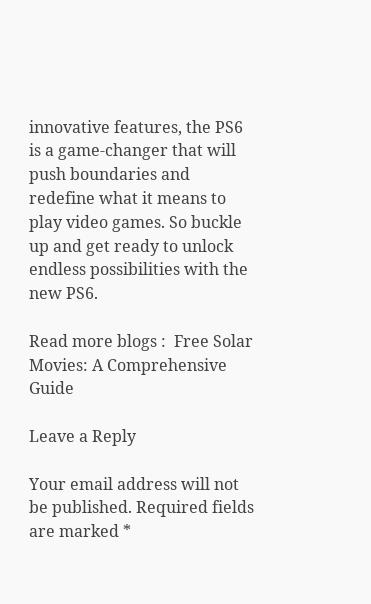innovative features, the PS6 is a game-changer that will push boundaries and redefine what it means to play video games. So buckle up and get ready to unlock endless possibilities with the new PS6.

Read more blogs :  Free Solar Movies: A Comprehensive Guide

Leave a Reply

Your email address will not be published. Required fields are marked *